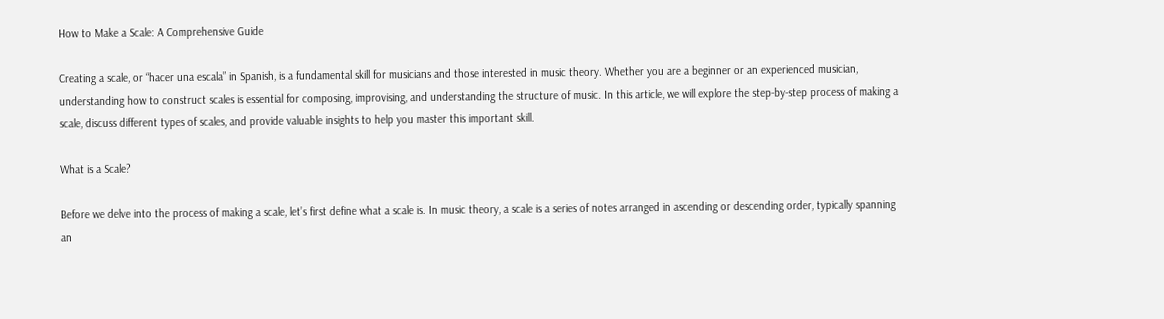How to Make a Scale: A Comprehensive Guide

Creating a scale, or “hacer una escala” in Spanish, is a fundamental skill for musicians and those interested in music theory. Whether you are a beginner or an experienced musician, understanding how to construct scales is essential for composing, improvising, and understanding the structure of music. In this article, we will explore the step-by-step process of making a scale, discuss different types of scales, and provide valuable insights to help you master this important skill.

What is a Scale?

Before we delve into the process of making a scale, let’s first define what a scale is. In music theory, a scale is a series of notes arranged in ascending or descending order, typically spanning an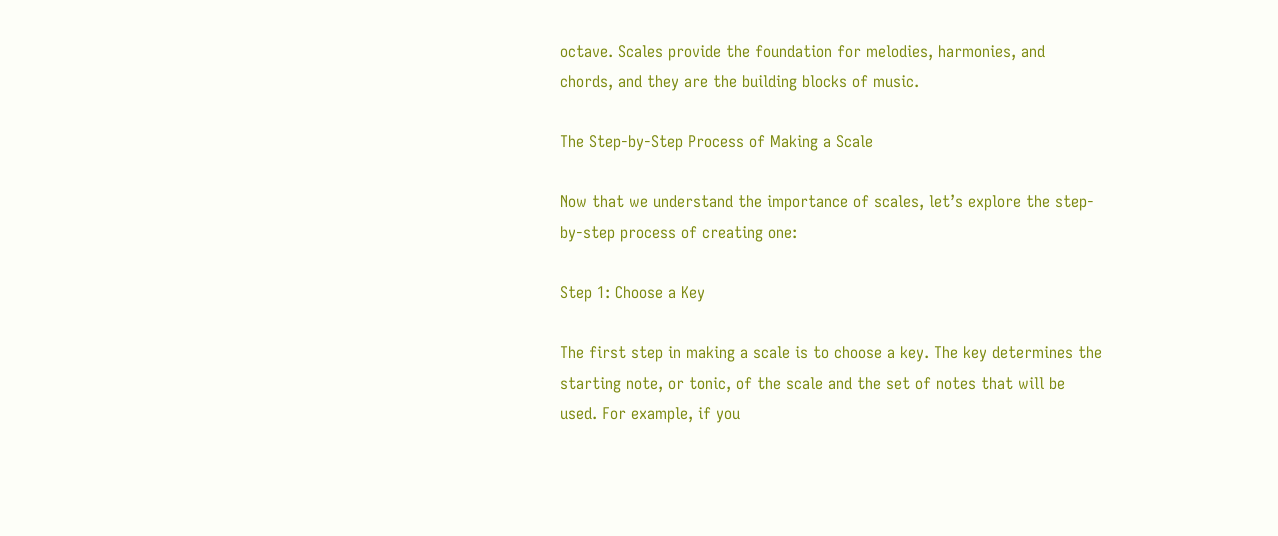octave. Scales provide the foundation for melodies, harmonies, and chords, and they are the building blocks of music.

The Step-by-Step Process of Making a Scale

Now that we understand the importance of scales, let’s explore the step-by-step process of creating one:

Step 1: Choose a Key

The first step in making a scale is to choose a key. The key determines the starting note, or tonic, of the scale and the set of notes that will be used. For example, if you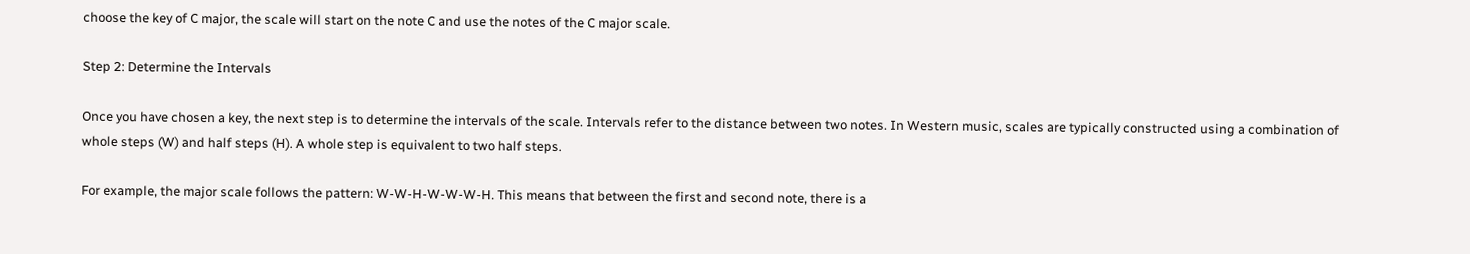choose the key of C major, the scale will start on the note C and use the notes of the C major scale.

Step 2: Determine the Intervals

Once you have chosen a key, the next step is to determine the intervals of the scale. Intervals refer to the distance between two notes. In Western music, scales are typically constructed using a combination of whole steps (W) and half steps (H). A whole step is equivalent to two half steps.

For example, the major scale follows the pattern: W-W-H-W-W-W-H. This means that between the first and second note, there is a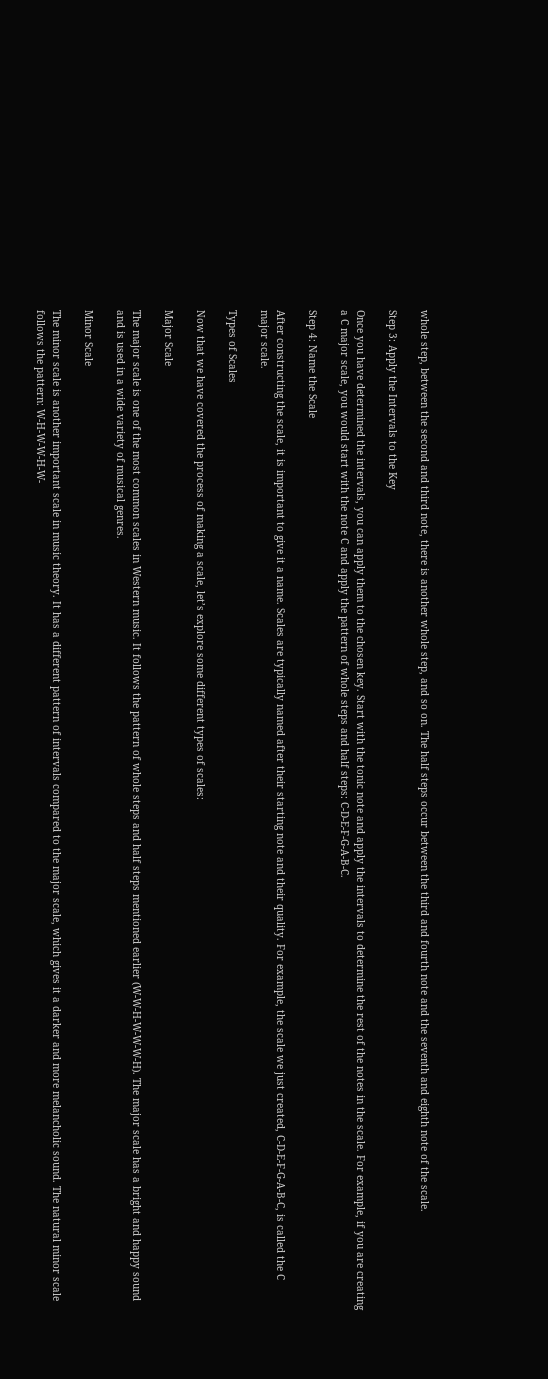whole step, between the second and third note, there is another whole step, and so on. The half steps occur between the third and fourth note and the seventh and eighth note of the scale.

Step 3: Apply the Intervals to the Key

Once you have determined the intervals, you can apply them to the chosen key. Start with the tonic note and apply the intervals to determine the rest of the notes in the scale. For example, if you are creating a C major scale, you would start with the note C and apply the pattern of whole steps and half steps: C-D-E-F-G-A-B-C.

Step 4: Name the Scale

After constructing the scale, it is important to give it a name. Scales are typically named after their starting note and their quality. For example, the scale we just created, C-D-E-F-G-A-B-C, is called the C major scale.

Types of Scales

Now that we have covered the process of making a scale, let’s explore some different types of scales:

Major Scale

The major scale is one of the most common scales in Western music. It follows the pattern of whole steps and half steps mentioned earlier (W-W-H-W-W-W-H). The major scale has a bright and happy sound and is used in a wide variety of musical genres.

Minor Scale

The minor scale is another important scale in music theory. It has a different pattern of intervals compared to the major scale, which gives it a darker and more melancholic sound. The natural minor scale follows the pattern: W-H-W-W-H-W-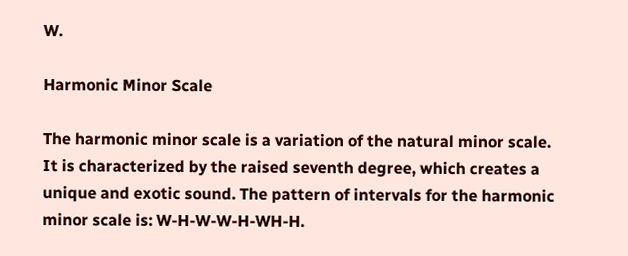W.

Harmonic Minor Scale

The harmonic minor scale is a variation of the natural minor scale. It is characterized by the raised seventh degree, which creates a unique and exotic sound. The pattern of intervals for the harmonic minor scale is: W-H-W-W-H-WH-H.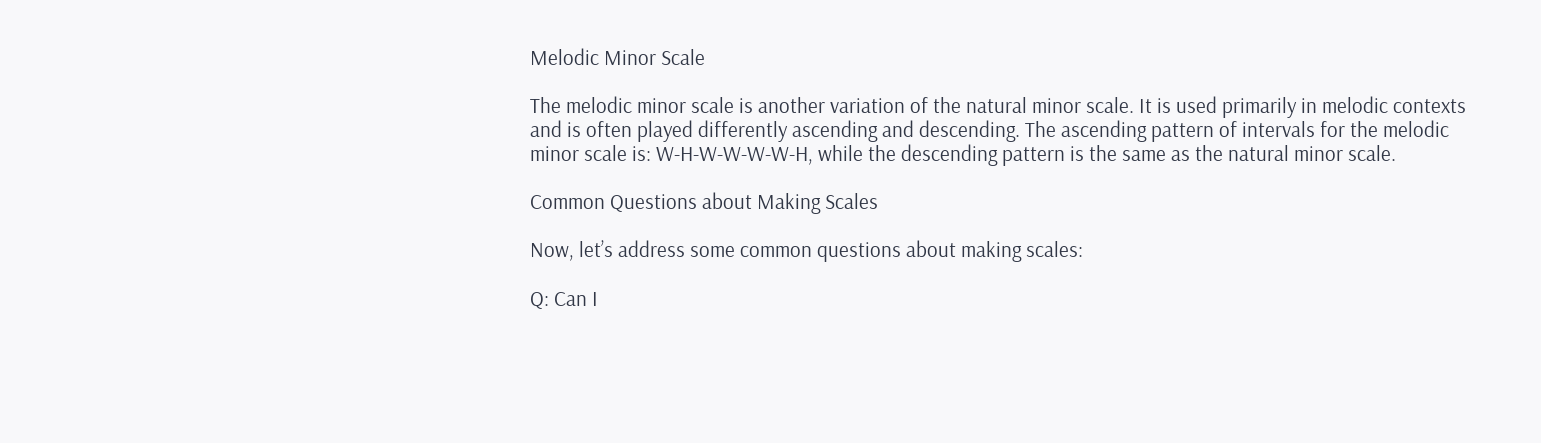Melodic Minor Scale

The melodic minor scale is another variation of the natural minor scale. It is used primarily in melodic contexts and is often played differently ascending and descending. The ascending pattern of intervals for the melodic minor scale is: W-H-W-W-W-W-H, while the descending pattern is the same as the natural minor scale.

Common Questions about Making Scales

Now, let’s address some common questions about making scales:

Q: Can I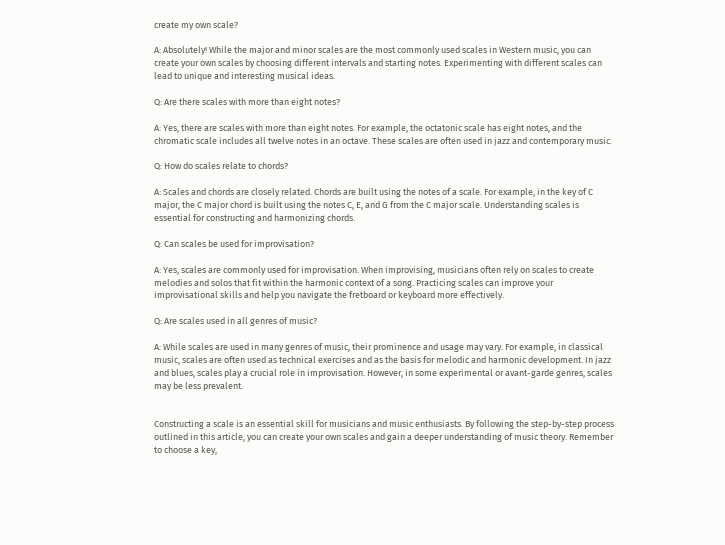create my own scale?

A: Absolutely! While the major and minor scales are the most commonly used scales in Western music, you can create your own scales by choosing different intervals and starting notes. Experimenting with different scales can lead to unique and interesting musical ideas.

Q: Are there scales with more than eight notes?

A: Yes, there are scales with more than eight notes. For example, the octatonic scale has eight notes, and the chromatic scale includes all twelve notes in an octave. These scales are often used in jazz and contemporary music.

Q: How do scales relate to chords?

A: Scales and chords are closely related. Chords are built using the notes of a scale. For example, in the key of C major, the C major chord is built using the notes C, E, and G from the C major scale. Understanding scales is essential for constructing and harmonizing chords.

Q: Can scales be used for improvisation?

A: Yes, scales are commonly used for improvisation. When improvising, musicians often rely on scales to create melodies and solos that fit within the harmonic context of a song. Practicing scales can improve your improvisational skills and help you navigate the fretboard or keyboard more effectively.

Q: Are scales used in all genres of music?

A: While scales are used in many genres of music, their prominence and usage may vary. For example, in classical music, scales are often used as technical exercises and as the basis for melodic and harmonic development. In jazz and blues, scales play a crucial role in improvisation. However, in some experimental or avant-garde genres, scales may be less prevalent.


Constructing a scale is an essential skill for musicians and music enthusiasts. By following the step-by-step process outlined in this article, you can create your own scales and gain a deeper understanding of music theory. Remember to choose a key,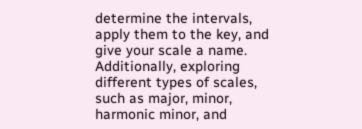determine the intervals, apply them to the key, and give your scale a name. Additionally, exploring different types of scales, such as major, minor, harmonic minor, and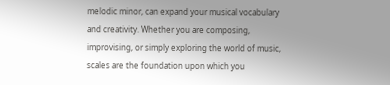melodic minor, can expand your musical vocabulary and creativity. Whether you are composing, improvising, or simply exploring the world of music, scales are the foundation upon which you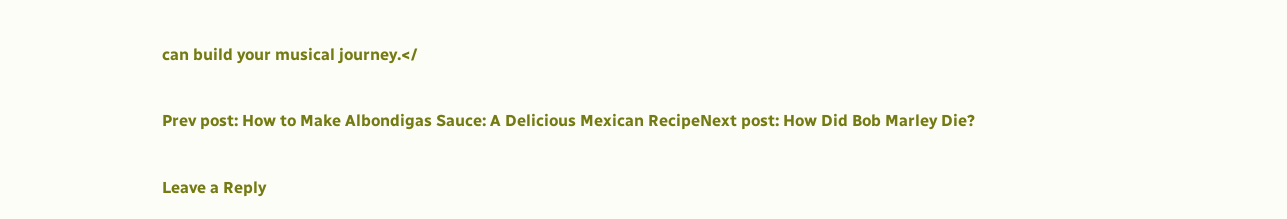can build your musical journey.</

Prev post: How to Make Albondigas Sauce: A Delicious Mexican RecipeNext post: How Did Bob Marley Die?

Leave a Reply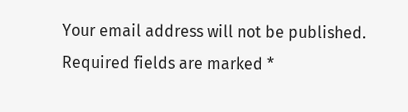Your email address will not be published. Required fields are marked *